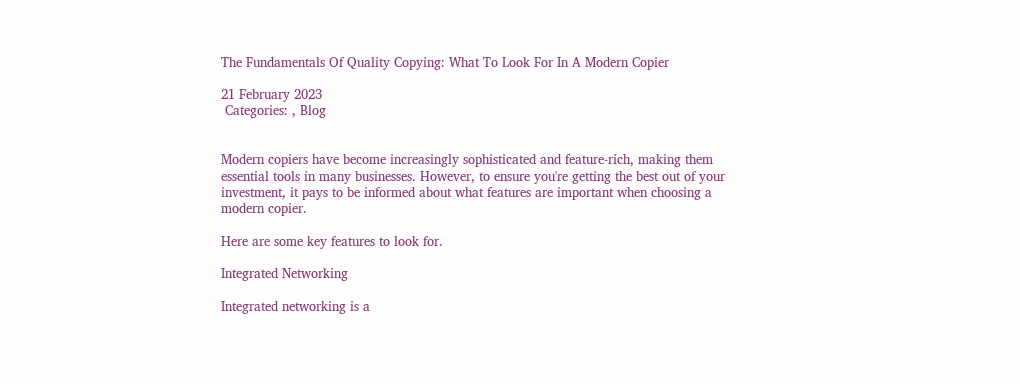The Fundamentals Of Quality Copying: What To Look For In A Modern Copier

21 February 2023
 Categories: , Blog


Modern copiers have become increasingly sophisticated and feature-rich, making them essential tools in many businesses. However, to ensure you're getting the best out of your investment, it pays to be informed about what features are important when choosing a modern copier.

Here are some key features to look for.

Integrated Networking

Integrated networking is a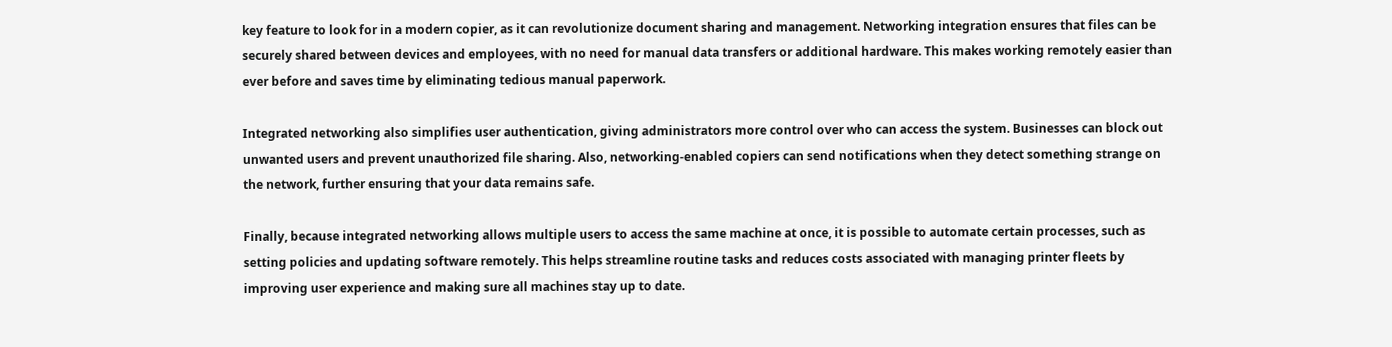key feature to look for in a modern copier, as it can revolutionize document sharing and management. Networking integration ensures that files can be securely shared between devices and employees, with no need for manual data transfers or additional hardware. This makes working remotely easier than ever before and saves time by eliminating tedious manual paperwork.

Integrated networking also simplifies user authentication, giving administrators more control over who can access the system. Businesses can block out unwanted users and prevent unauthorized file sharing. Also, networking-enabled copiers can send notifications when they detect something strange on the network, further ensuring that your data remains safe.

Finally, because integrated networking allows multiple users to access the same machine at once, it is possible to automate certain processes, such as setting policies and updating software remotely. This helps streamline routine tasks and reduces costs associated with managing printer fleets by improving user experience and making sure all machines stay up to date.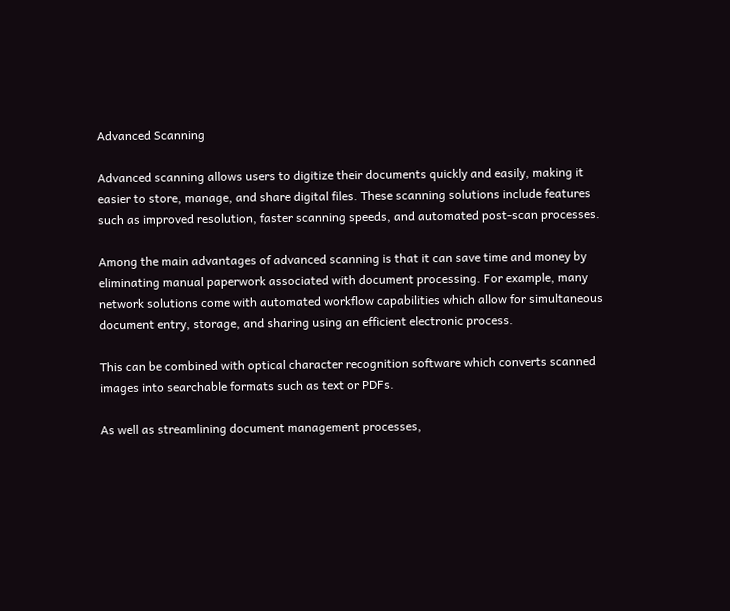Advanced Scanning

Advanced scanning allows users to digitize their documents quickly and easily, making it easier to store, manage, and share digital files. These scanning solutions include features such as improved resolution, faster scanning speeds, and automated post-scan processes.

Among the main advantages of advanced scanning is that it can save time and money by eliminating manual paperwork associated with document processing. For example, many network solutions come with automated workflow capabilities which allow for simultaneous document entry, storage, and sharing using an efficient electronic process.

This can be combined with optical character recognition software which converts scanned images into searchable formats such as text or PDFs.

As well as streamlining document management processes,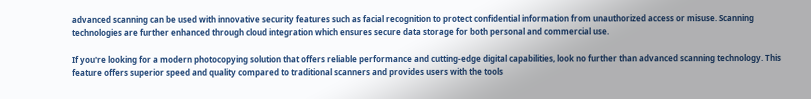advanced scanning can be used with innovative security features such as facial recognition to protect confidential information from unauthorized access or misuse. Scanning technologies are further enhanced through cloud integration which ensures secure data storage for both personal and commercial use.

If you're looking for a modern photocopying solution that offers reliable performance and cutting-edge digital capabilities, look no further than advanced scanning technology. This feature offers superior speed and quality compared to traditional scanners and provides users with the tools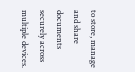to store, manage and share documents securely across multiple devices.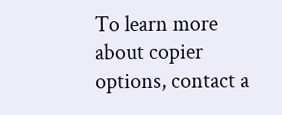To learn more about copier options, contact a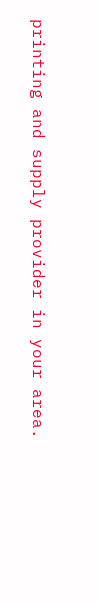printing and supply provider in your area.